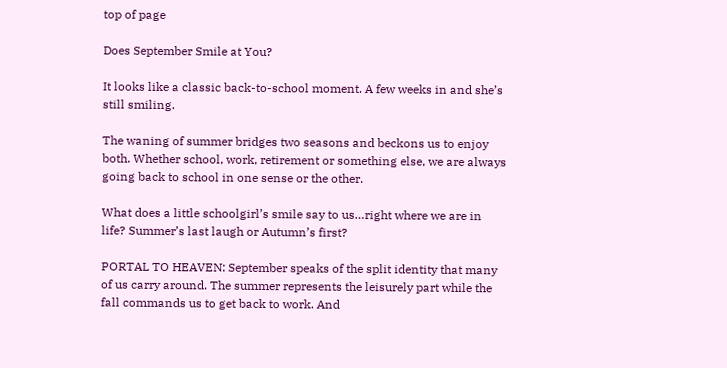top of page

Does September Smile at You?

It looks like a classic back-to-school moment. A few weeks in and she’s still smiling.

The waning of summer bridges two seasons and beckons us to enjoy both. Whether school, work, retirement or something else, we are always going back to school in one sense or the other.

What does a little schoolgirl’s smile say to us…right where we are in life? Summer’s last laugh or Autumn’s first?

PORTAL TO HEAVEN: September speaks of the split identity that many of us carry around. The summer represents the leisurely part while the fall commands us to get back to work. And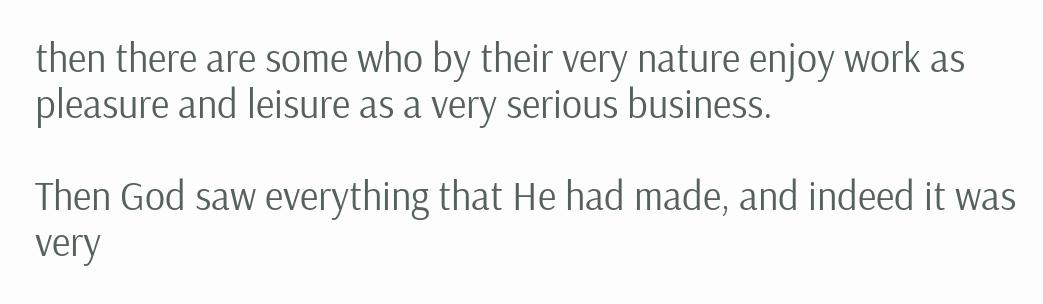then there are some who by their very nature enjoy work as pleasure and leisure as a very serious business.

Then God saw everything that He had made, and indeed it was very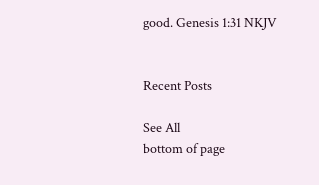good. Genesis 1:31 NKJV


Recent Posts

See All
bottom of page